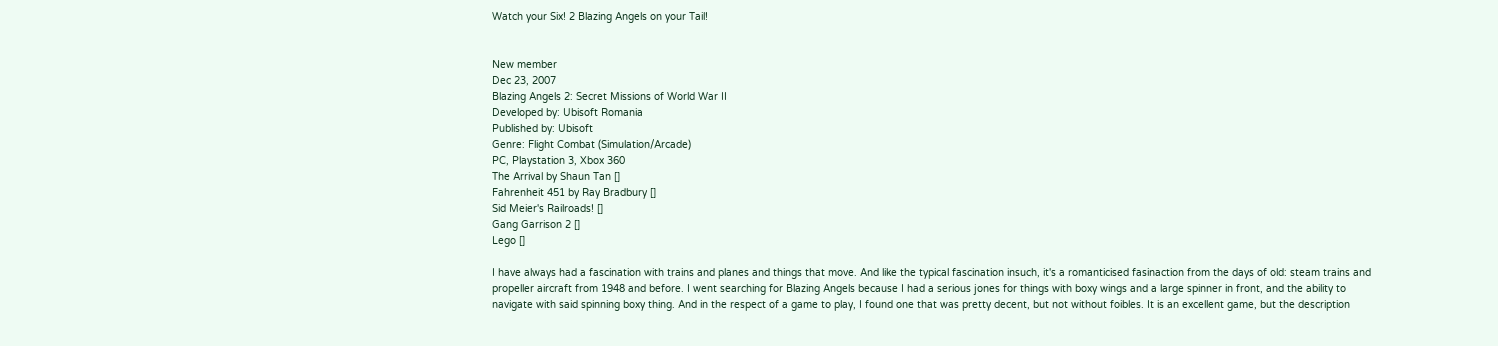Watch your Six! 2 Blazing Angels on your Tail!


New member
Dec 23, 2007
Blazing Angels 2: Secret Missions of World War II
Developed by: Ubisoft Romania
Published by: Ubisoft
Genre: Flight Combat (Simulation/Arcade)
PC, Playstation 3, Xbox 360
The Arrival by Shaun Tan []
Fahrenheit 451 by Ray Bradbury []
Sid Meier's Railroads! []
Gang Garrison 2 []
Lego []

I have always had a fascination with trains and planes and things that move. And like the typical fascination insuch, it's a romanticised fasinaction from the days of old: steam trains and propeller aircraft from 1948 and before. I went searching for Blazing Angels because I had a serious jones for things with boxy wings and a large spinner in front, and the ability to navigate with said spinning boxy thing. And in the respect of a game to play, I found one that was pretty decent, but not without foibles. It is an excellent game, but the description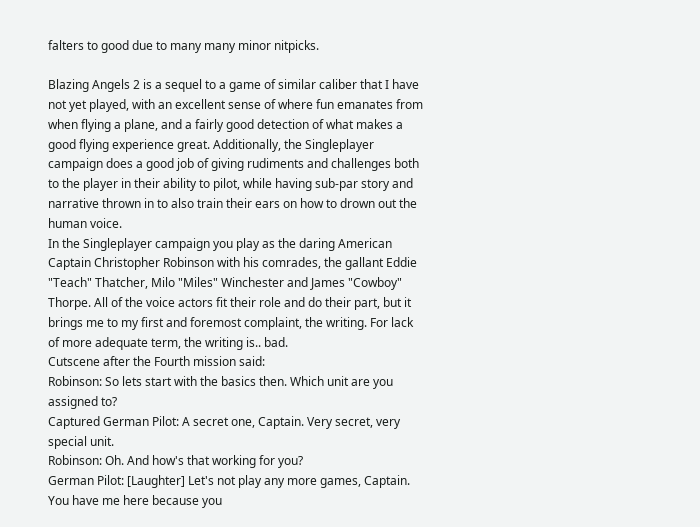falters to good due to many many minor nitpicks.

Blazing Angels 2 is a sequel to a game of similar caliber that I have not yet played, with an excellent sense of where fun emanates from when flying a plane, and a fairly good detection of what makes a good flying experience great. Additionally, the Singleplayer campaign does a good job of giving rudiments and challenges both to the player in their ability to pilot, while having sub-par story and narrative thrown in to also train their ears on how to drown out the human voice.
In the Singleplayer campaign you play as the daring American Captain Christopher Robinson with his comrades, the gallant Eddie "Teach" Thatcher, Milo "Miles" Winchester and James "Cowboy" Thorpe. All of the voice actors fit their role and do their part, but it brings me to my first and foremost complaint, the writing. For lack of more adequate term, the writing is.. bad.
Cutscene after the Fourth mission said:
Robinson: So lets start with the basics then. Which unit are you assigned to?
Captured German Pilot: A secret one, Captain. Very secret, very special unit.
Robinson: Oh. And how's that working for you?
German Pilot: [Laughter] Let's not play any more games, Captain. You have me here because you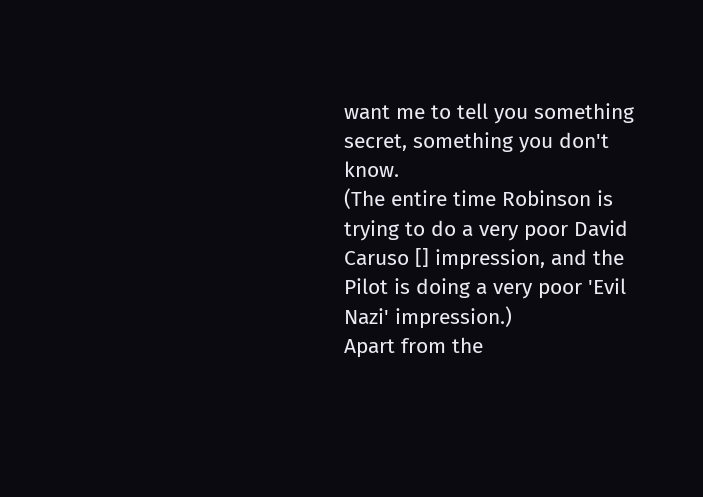want me to tell you something secret, something you don't know.
(The entire time Robinson is trying to do a very poor David Caruso [] impression, and the Pilot is doing a very poor 'Evil Nazi' impression.)
Apart from the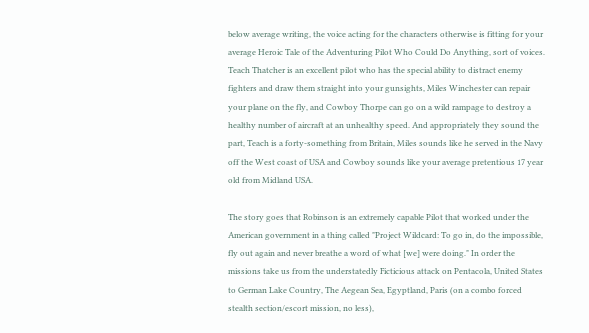below average writing, the voice acting for the characters otherwise is fitting for your average Heroic Tale of the Adventuring Pilot Who Could Do Anything, sort of voices. Teach Thatcher is an excellent pilot who has the special ability to distract enemy fighters and draw them straight into your gunsights, Miles Winchester can repair your plane on the fly, and Cowboy Thorpe can go on a wild rampage to destroy a healthy number of aircraft at an unhealthy speed. And appropriately they sound the part, Teach is a forty-something from Britain, Miles sounds like he served in the Navy off the West coast of USA and Cowboy sounds like your average pretentious 17 year old from Midland USA.

The story goes that Robinson is an extremely capable Pilot that worked under the American government in a thing called "Project Wildcard: To go in, do the impossible, fly out again and never breathe a word of what [we] were doing." In order the missions take us from the understatedly Ficticious attack on Pentacola, United States to German Lake Country, The Aegean Sea, Egyptland, Paris (on a combo forced stealth section/escort mission, no less),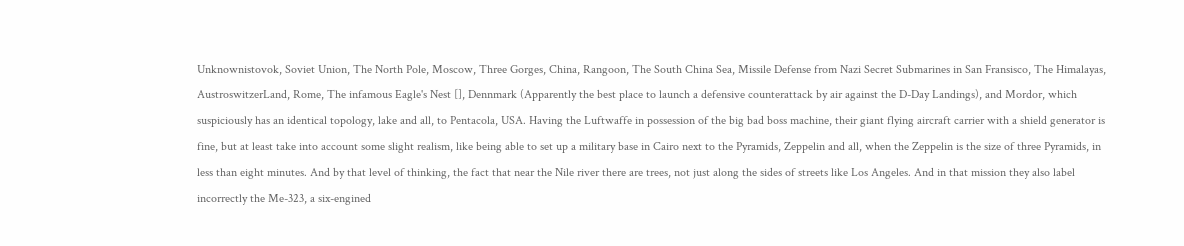Unknownistovok, Soviet Union, The North Pole, Moscow, Three Gorges, China, Rangoon, The South China Sea, Missile Defense from Nazi Secret Submarines in San Fransisco, The Himalayas, AustroswitzerLand, Rome, The infamous Eagle's Nest [], Dennmark (Apparently the best place to launch a defensive counterattack by air against the D-Day Landings), and Mordor, which suspiciously has an identical topology, lake and all, to Pentacola, USA. Having the Luftwaffe in possession of the big bad boss machine, their giant flying aircraft carrier with a shield generator is fine, but at least take into account some slight realism, like being able to set up a military base in Cairo next to the Pyramids, Zeppelin and all, when the Zeppelin is the size of three Pyramids, in less than eight minutes. And by that level of thinking, the fact that near the Nile river there are trees, not just along the sides of streets like Los Angeles. And in that mission they also label incorrectly the Me-323, a six-engined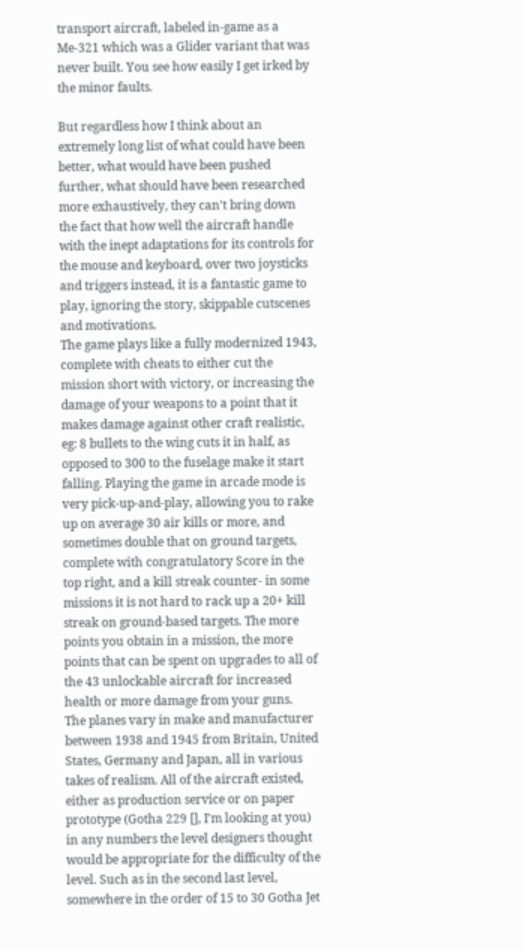transport aircraft, labeled in-game as a Me-321 which was a Glider variant that was never built. You see how easily I get irked by the minor faults.

But regardless how I think about an extremely long list of what could have been better, what would have been pushed further, what should have been researched more exhaustively, they can't bring down the fact that how well the aircraft handle with the inept adaptations for its controls for the mouse and keyboard, over two joysticks and triggers instead, it is a fantastic game to play, ignoring the story, skippable cutscenes and motivations.
The game plays like a fully modernized 1943, complete with cheats to either cut the mission short with victory, or increasing the damage of your weapons to a point that it makes damage against other craft realistic, eg: 8 bullets to the wing cuts it in half, as opposed to 300 to the fuselage make it start falling. Playing the game in arcade mode is very pick-up-and-play, allowing you to rake up on average 30 air kills or more, and sometimes double that on ground targets, complete with congratulatory Score in the top right, and a kill streak counter- in some missions it is not hard to rack up a 20+ kill streak on ground-based targets. The more points you obtain in a mission, the more points that can be spent on upgrades to all of the 43 unlockable aircraft for increased health or more damage from your guns.
The planes vary in make and manufacturer between 1938 and 1945 from Britain, United States, Germany and Japan, all in various takes of realism. All of the aircraft existed, either as production service or on paper prototype (Gotha 229 [], I'm looking at you) in any numbers the level designers thought would be appropriate for the difficulty of the level. Such as in the second last level, somewhere in the order of 15 to 30 Gotha Jet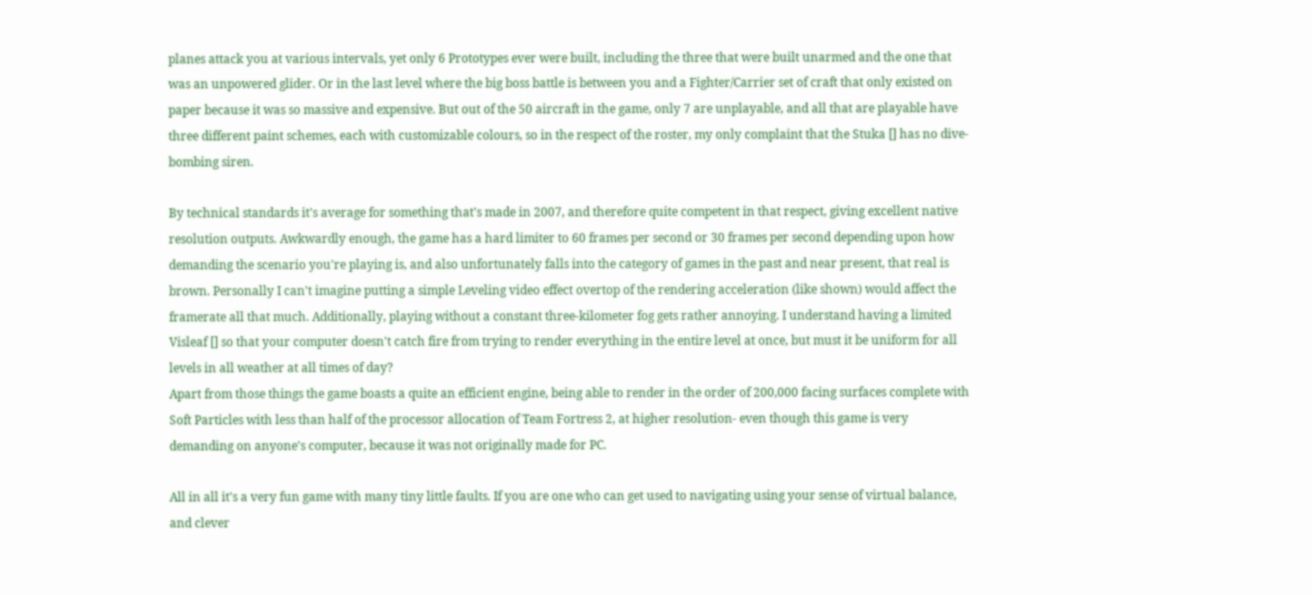planes attack you at various intervals, yet only 6 Prototypes ever were built, including the three that were built unarmed and the one that was an unpowered glider. Or in the last level where the big boss battle is between you and a Fighter/Carrier set of craft that only existed on paper because it was so massive and expensive. But out of the 50 aircraft in the game, only 7 are unplayable, and all that are playable have three different paint schemes, each with customizable colours, so in the respect of the roster, my only complaint that the Stuka [] has no dive-bombing siren.

By technical standards it's average for something that's made in 2007, and therefore quite competent in that respect, giving excellent native resolution outputs. Awkwardly enough, the game has a hard limiter to 60 frames per second or 30 frames per second depending upon how demanding the scenario you're playing is, and also unfortunately falls into the category of games in the past and near present, that real is brown. Personally I can't imagine putting a simple Leveling video effect overtop of the rendering acceleration (like shown) would affect the framerate all that much. Additionally, playing without a constant three-kilometer fog gets rather annoying. I understand having a limited Visleaf [] so that your computer doesn't catch fire from trying to render everything in the entire level at once, but must it be uniform for all levels in all weather at all times of day?
Apart from those things the game boasts a quite an efficient engine, being able to render in the order of 200,000 facing surfaces complete with Soft Particles with less than half of the processor allocation of Team Fortress 2, at higher resolution- even though this game is very demanding on anyone's computer, because it was not originally made for PC.

All in all it's a very fun game with many tiny little faults. If you are one who can get used to navigating using your sense of virtual balance, and clever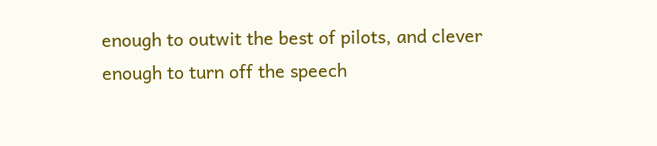enough to outwit the best of pilots, and clever enough to turn off the speech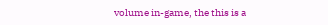volume in-game, the this is a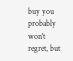buy you probably won't regret, but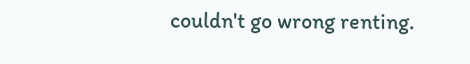couldn't go wrong renting.